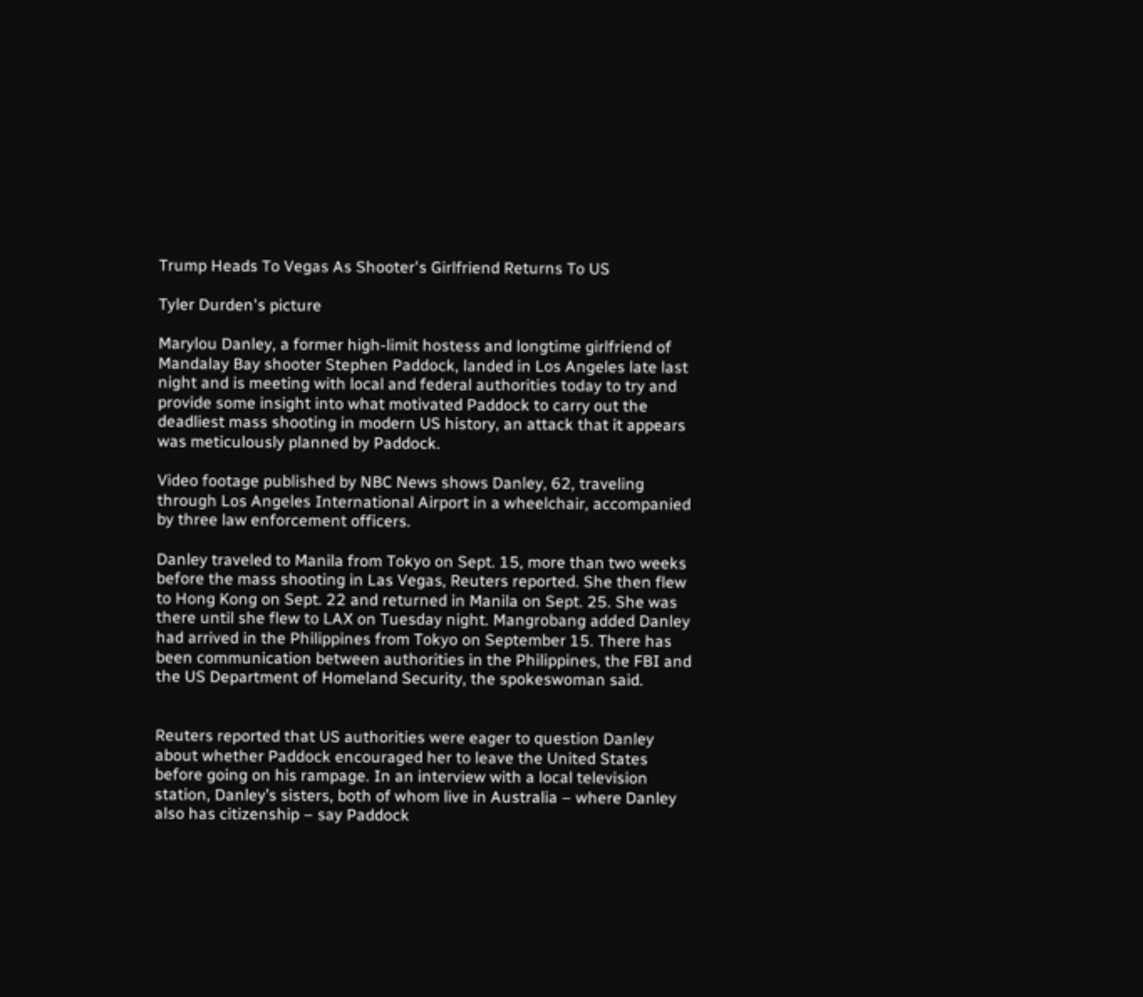Trump Heads To Vegas As Shooter's Girlfriend Returns To US

Tyler Durden's picture

Marylou Danley, a former high-limit hostess and longtime girlfriend of Mandalay Bay shooter Stephen Paddock, landed in Los Angeles late last night and is meeting with local and federal authorities today to try and provide some insight into what motivated Paddock to carry out the deadliest mass shooting in modern US history, an attack that it appears was meticulously planned by Paddock.

Video footage published by NBC News shows Danley, 62, traveling through Los Angeles International Airport in a wheelchair, accompanied by three law enforcement officers.

Danley traveled to Manila from Tokyo on Sept. 15, more than two weeks before the mass shooting in Las Vegas, Reuters reported. She then flew to Hong Kong on Sept. 22 and returned in Manila on Sept. 25. She was there until she flew to LAX on Tuesday night. Mangrobang added Danley had arrived in the Philippines from Tokyo on September 15. There has been communication between authorities in the Philippines, the FBI and the US Department of Homeland Security, the spokeswoman said.


Reuters reported that US authorities were eager to question Danley about whether Paddock encouraged her to leave the United States before going on his rampage. In an interview with a local television station, Danley’s sisters, both of whom live in Australia – where Danley also has citizenship – say Paddock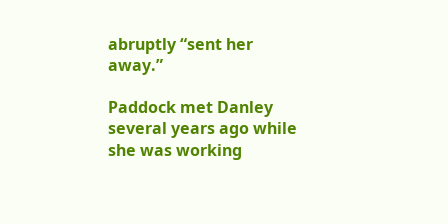abruptly “sent her away.”

Paddock met Danley several years ago while she was working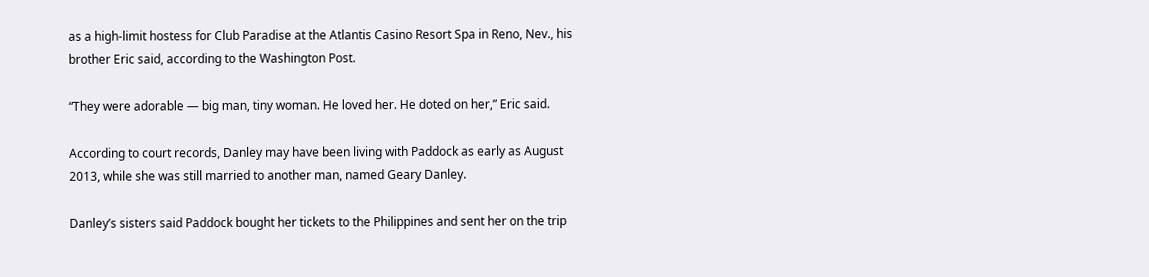as a high-limit hostess for Club Paradise at the Atlantis Casino Resort Spa in Reno, Nev., his brother Eric said, according to the Washington Post.

“They were adorable — big man, tiny woman. He loved her. He doted on her,” Eric said.

According to court records, Danley may have been living with Paddock as early as August 2013, while she was still married to another man, named Geary Danley.

Danley’s sisters said Paddock bought her tickets to the Philippines and sent her on the trip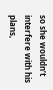so she wouldn’t interfere with his plans,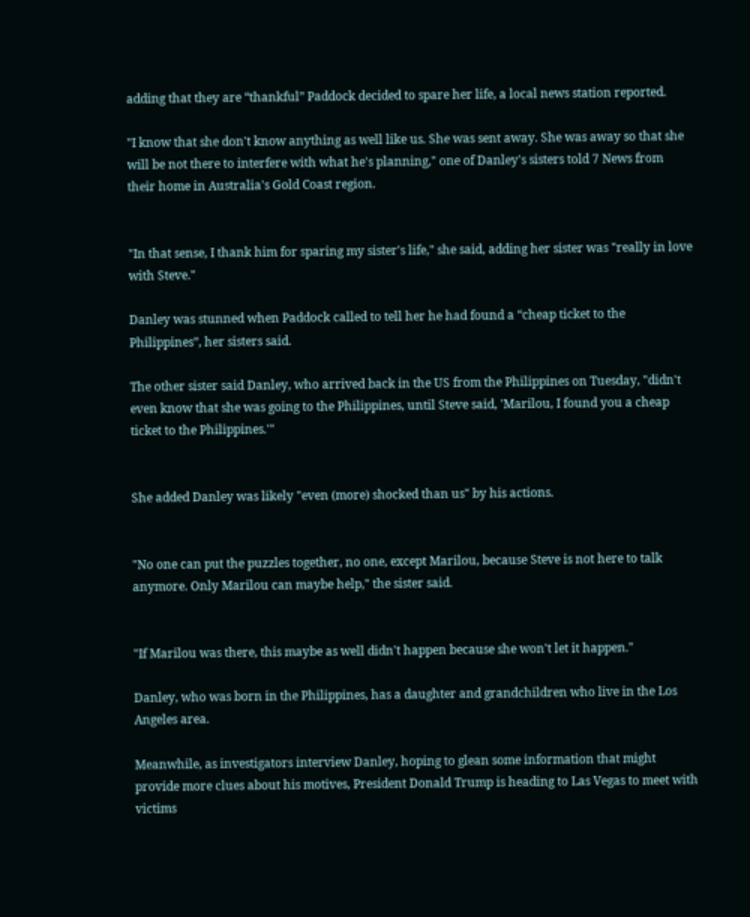adding that they are “thankful” Paddock decided to spare her life, a local news station reported.

"I know that she don't know anything as well like us. She was sent away. She was away so that she will be not there to interfere with what he's planning," one of Danley's sisters told 7 News from their home in Australia's Gold Coast region.


"In that sense, I thank him for sparing my sister's life," she said, adding her sister was "really in love with Steve."

Danley was stunned when Paddock called to tell her he had found a “cheap ticket to the Philippines”, her sisters said.

The other sister said Danley, who arrived back in the US from the Philippines on Tuesday, "didn't even know that she was going to the Philippines, until Steve said, 'Marilou, I found you a cheap ticket to the Philippines.'"


She added Danley was likely "even (more) shocked than us" by his actions.


"No one can put the puzzles together, no one, except Marilou, because Steve is not here to talk anymore. Only Marilou can maybe help," the sister said.


"If Marilou was there, this maybe as well didn't happen because she won't let it happen."

Danley, who was born in the Philippines, has a daughter and grandchildren who live in the Los Angeles area.

Meanwhile, as investigators interview Danley, hoping to glean some information that might provide more clues about his motives, President Donald Trump is heading to Las Vegas to meet with victims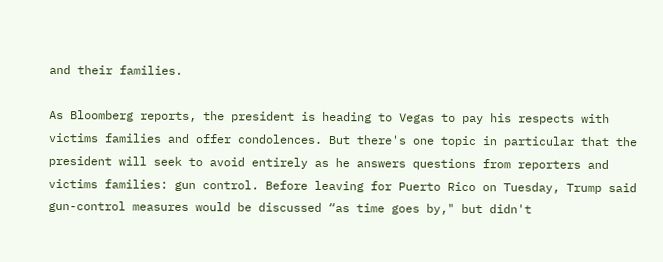and their families.

As Bloomberg reports, the president is heading to Vegas to pay his respects with victims families and offer condolences. But there's one topic in particular that the president will seek to avoid entirely as he answers questions from reporters and victims families: gun control. Before leaving for Puerto Rico on Tuesday, Trump said gun-control measures would be discussed “as time goes by," but didn't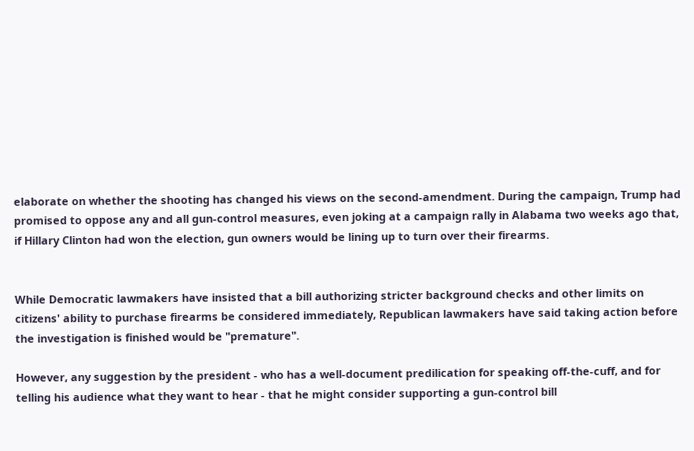elaborate on whether the shooting has changed his views on the second-amendment. During the campaign, Trump had promised to oppose any and all gun-control measures, even joking at a campaign rally in Alabama two weeks ago that, if Hillary Clinton had won the election, gun owners would be lining up to turn over their firearms.


While Democratic lawmakers have insisted that a bill authorizing stricter background checks and other limits on citizens' ability to purchase firearms be considered immediately, Republican lawmakers have said taking action before the investigation is finished would be "premature".

However, any suggestion by the president - who has a well-document predilication for speaking off-the-cuff, and for telling his audience what they want to hear - that he might consider supporting a gun-control bill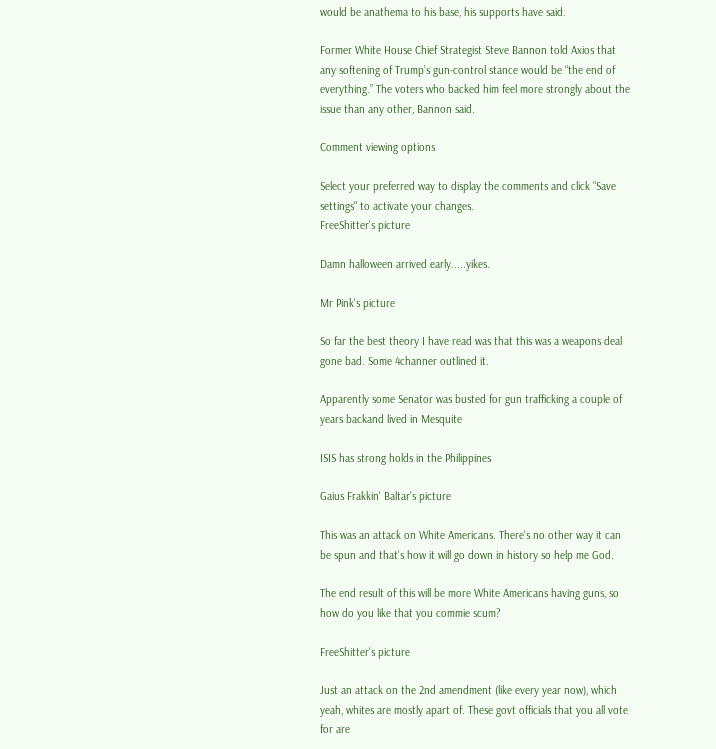would be anathema to his base, his supports have said.

Former White House Chief Strategist Steve Bannon told Axios that any softening of Trump’s gun-control stance would be “the end of everything.” The voters who backed him feel more strongly about the issue than any other, Bannon said.

Comment viewing options

Select your preferred way to display the comments and click "Save settings" to activate your changes.
FreeShitter's picture

Damn halloween arrived early.....yikes.

Mr Pink's picture

So far the best theory I have read was that this was a weapons deal gone bad. Some 4channer outlined it.

Apparently some Senator was busted for gun trafficking a couple of years backand lived in Mesquite

ISIS has strong holds in the Philippines

Gaius Frakkin' Baltar's picture

This was an attack on White Americans. There's no other way it can be spun and that's how it will go down in history so help me God.

The end result of this will be more White Americans having guns, so how do you like that you commie scum?

FreeShitter's picture

Just an attack on the 2nd amendment (like every year now), which yeah, whites are mostly apart of. These govt officials that you all vote for are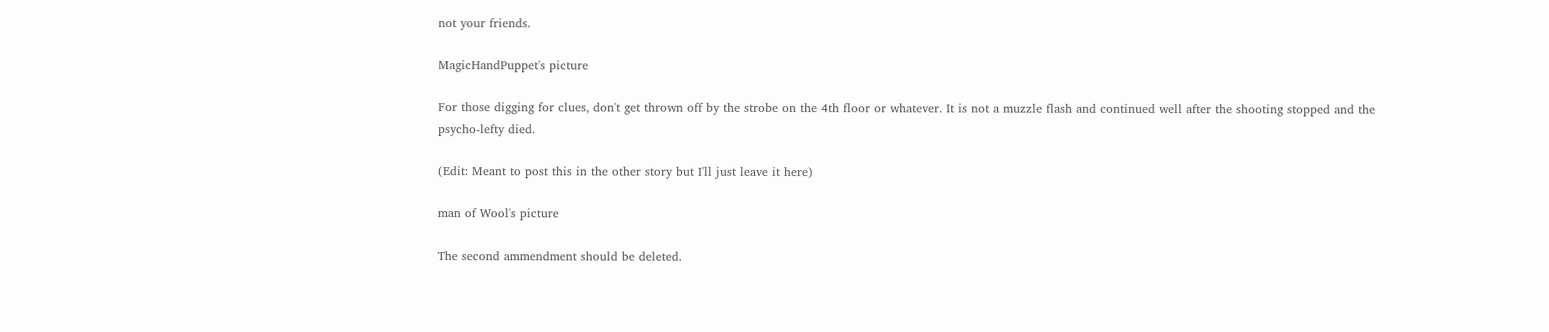not your friends.

MagicHandPuppet's picture

For those digging for clues, don't get thrown off by the strobe on the 4th floor or whatever. It is not a muzzle flash and continued well after the shooting stopped and the psycho-lefty died.

(Edit: Meant to post this in the other story but I'll just leave it here)

man of Wool's picture

The second ammendment should be deleted.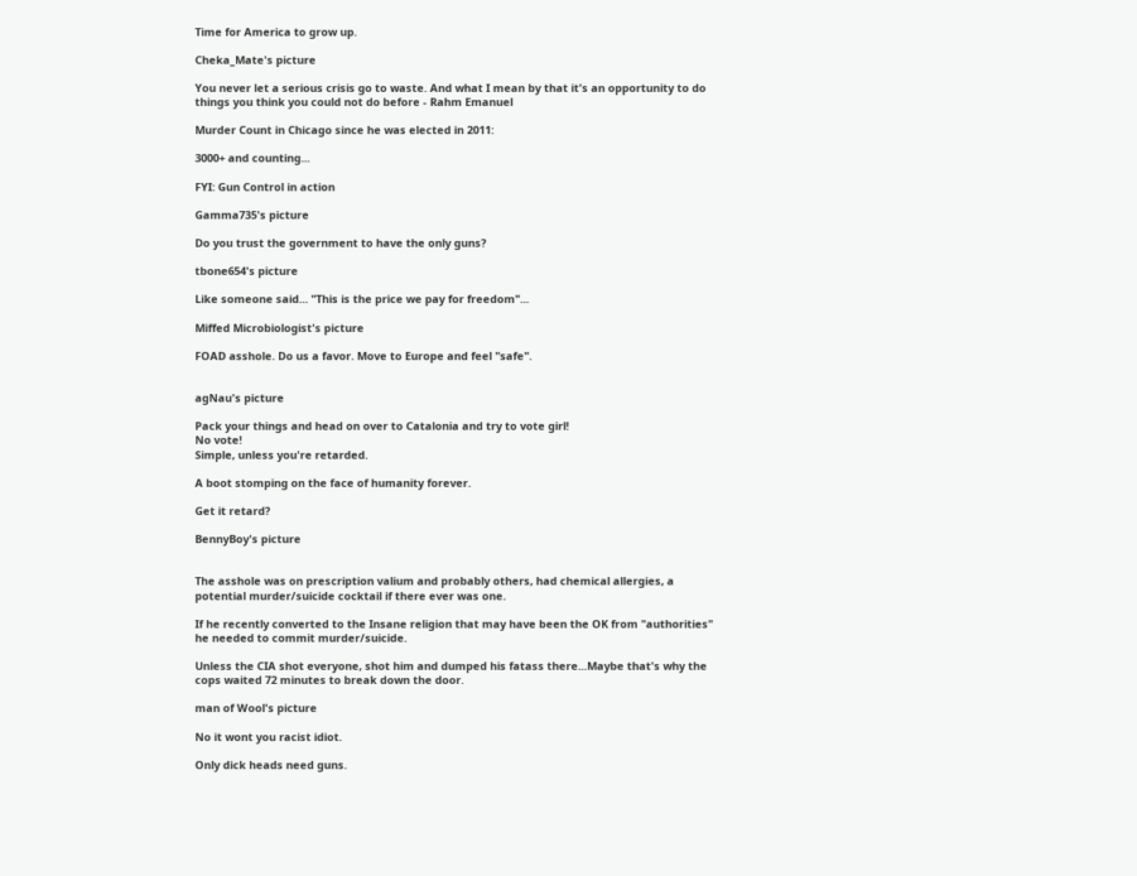Time for America to grow up.

Cheka_Mate's picture

You never let a serious crisis go to waste. And what I mean by that it's an opportunity to do things you think you could not do before - Rahm Emanuel

Murder Count in Chicago since he was elected in 2011:

3000+ and counting...

FYI: Gun Control in action

Gamma735's picture

Do you trust the government to have the only guns?

tbone654's picture

Like someone said... "This is the price we pay for freedom"...

Miffed Microbiologist's picture

FOAD asshole. Do us a favor. Move to Europe and feel "safe".


agNau's picture

Pack your things and head on over to Catalonia and try to vote girl!
No vote!
Simple, unless you're retarded.

A boot stomping on the face of humanity forever.

Get it retard?

BennyBoy's picture


The asshole was on prescription valium and probably others, had chemical allergies, a potential murder/suicide cocktail if there ever was one.

If he recently converted to the Insane religion that may have been the OK from "authorities" he needed to commit murder/suicide.

Unless the CIA shot everyone, shot him and dumped his fatass there...Maybe that's why the cops waited 72 minutes to break down the door.

man of Wool's picture

No it wont you racist idiot.

Only dick heads need guns.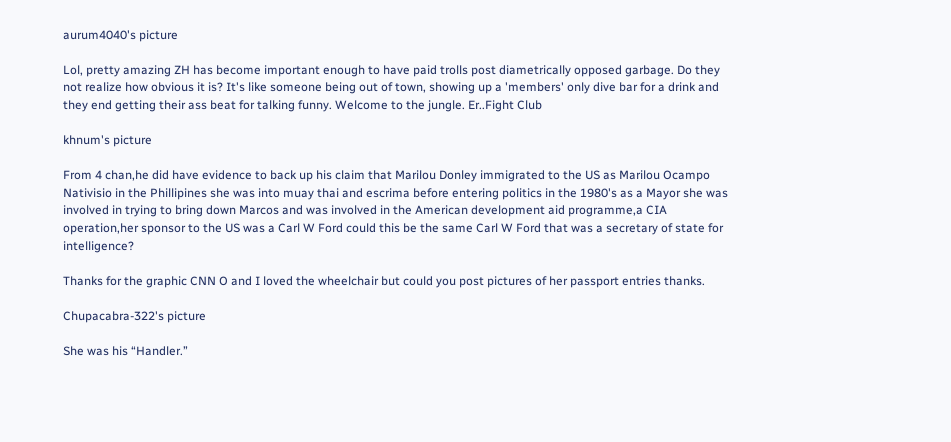aurum4040's picture

Lol, pretty amazing ZH has become important enough to have paid trolls post diametrically opposed garbage. Do they not realize how obvious it is? It's like someone being out of town, showing up a 'members' only dive bar for a drink and they end getting their ass beat for talking funny. Welcome to the jungle. Er..Fight Club

khnum's picture

From 4 chan,he did have evidence to back up his claim that Marilou Donley immigrated to the US as Marilou Ocampo Nativisio in the Phillipines she was into muay thai and escrima before entering politics in the 1980's as a Mayor she was involved in trying to bring down Marcos and was involved in the American development aid programme,a CIA operation,her sponsor to the US was a Carl W Ford could this be the same Carl W Ford that was a secretary of state for intelligence?

Thanks for the graphic CNN O and I loved the wheelchair but could you post pictures of her passport entries thanks.

Chupacabra-322's picture

She was his “Handler.”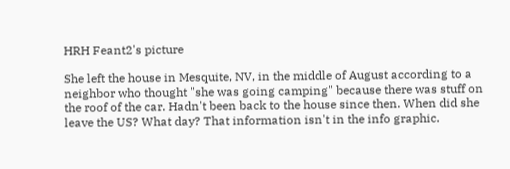HRH Feant2's picture

She left the house in Mesquite, NV, in the middle of August according to a neighbor who thought "she was going camping" because there was stuff on the roof of the car. Hadn't been back to the house since then. When did she leave the US? What day? That information isn't in the info graphic.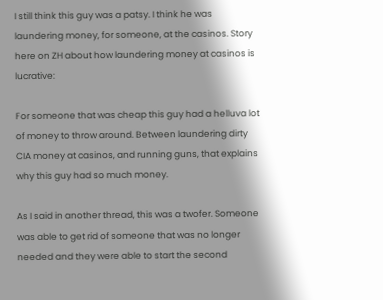I still think this guy was a patsy. I think he was laundering money, for someone, at the casinos. Story here on ZH about how laundering money at casinos is lucrative:

For someone that was cheap this guy had a helluva lot of money to throw around. Between laundering dirty CIA money at casinos, and running guns, that explains why this guy had so much money.

As I said in another thread, this was a twofer. Someone was able to get rid of someone that was no longer needed and they were able to start the second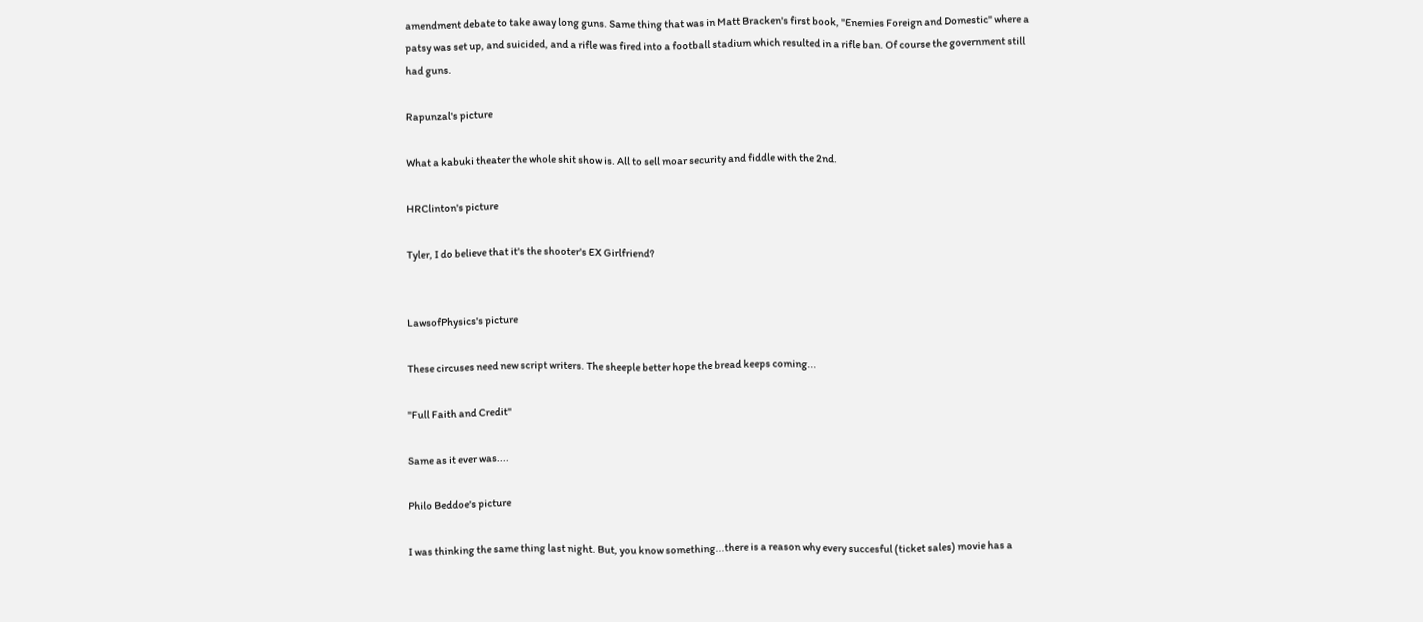amendment debate to take away long guns. Same thing that was in Matt Bracken's first book, "Enemies Foreign and Domestic" where a patsy was set up, and suicided, and a rifle was fired into a football stadium which resulted in a rifle ban. Of course the government still had guns.

Rapunzal's picture

What a kabuki theater the whole shit show is. All to sell moar security and fiddle with the 2nd.

HRClinton's picture

Tyler, I do believe that it's the shooter's EX Girlfriend?


LawsofPhysics's picture

These circuses need new script writers. The sheeple better hope the bread keeps coming...

"Full Faith and Credit"

Same as it ever was....

Philo Beddoe's picture

I was thinking the same thing last night. But, you know something...there is a reason why every succesful (ticket sales) movie has a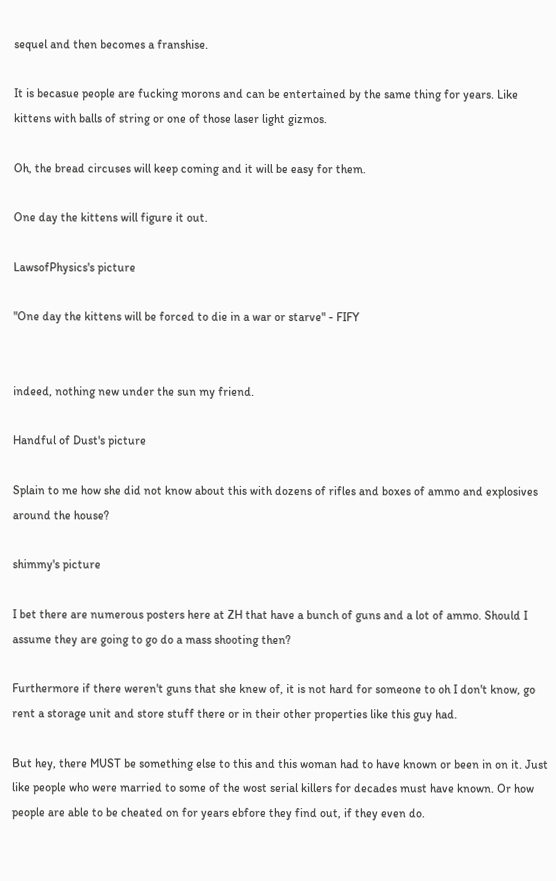sequel and then becomes a franshise.

It is becasue people are fucking morons and can be entertained by the same thing for years. Like kittens with balls of string or one of those laser light gizmos.

Oh, the bread circuses will keep coming and it will be easy for them.

One day the kittens will figure it out.

LawsofPhysics's picture

"One day the kittens will be forced to die in a war or starve" - FIFY


indeed, nothing new under the sun my friend.

Handful of Dust's picture

Splain to me how she did not know about this with dozens of rifles and boxes of ammo and explosives around the house?

shimmy's picture

I bet there are numerous posters here at ZH that have a bunch of guns and a lot of ammo. Should I assume they are going to go do a mass shooting then?

Furthermore if there weren't guns that she knew of, it is not hard for someone to oh I don't know, go rent a storage unit and store stuff there or in their other properties like this guy had.

But hey, there MUST be something else to this and this woman had to have known or been in on it. Just like people who were married to some of the wost serial killers for decades must have known. Or how people are able to be cheated on for years ebfore they find out, if they even do.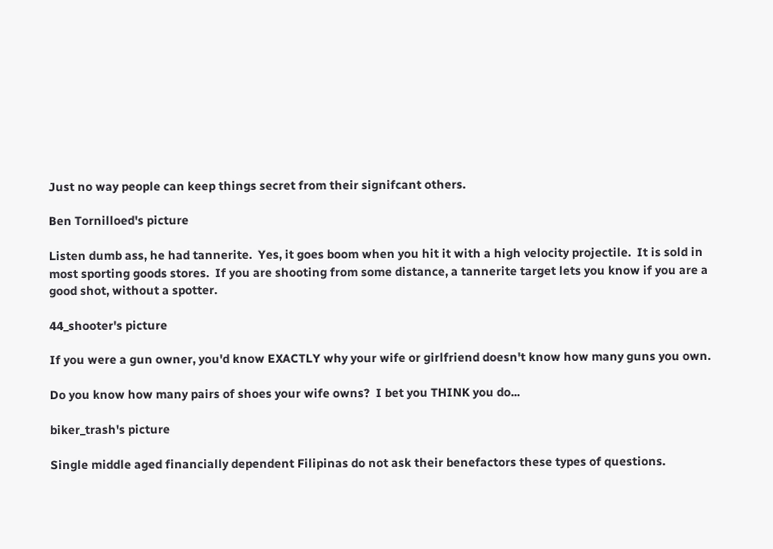Just no way people can keep things secret from their signifcant others.

Ben Tornilloed's picture

Listen dumb ass, he had tannerite.  Yes, it goes boom when you hit it with a high velocity projectile.  It is sold in most sporting goods stores.  If you are shooting from some distance, a tannerite target lets you know if you are a good shot, without a spotter.

44_shooter's picture

If you were a gun owner, you'd know EXACTLY why your wife or girlfriend doesn't know how many guns you own.

Do you know how many pairs of shoes your wife owns?  I bet you THINK you do...

biker_trash's picture

Single middle aged financially dependent Filipinas do not ask their benefactors these types of questions.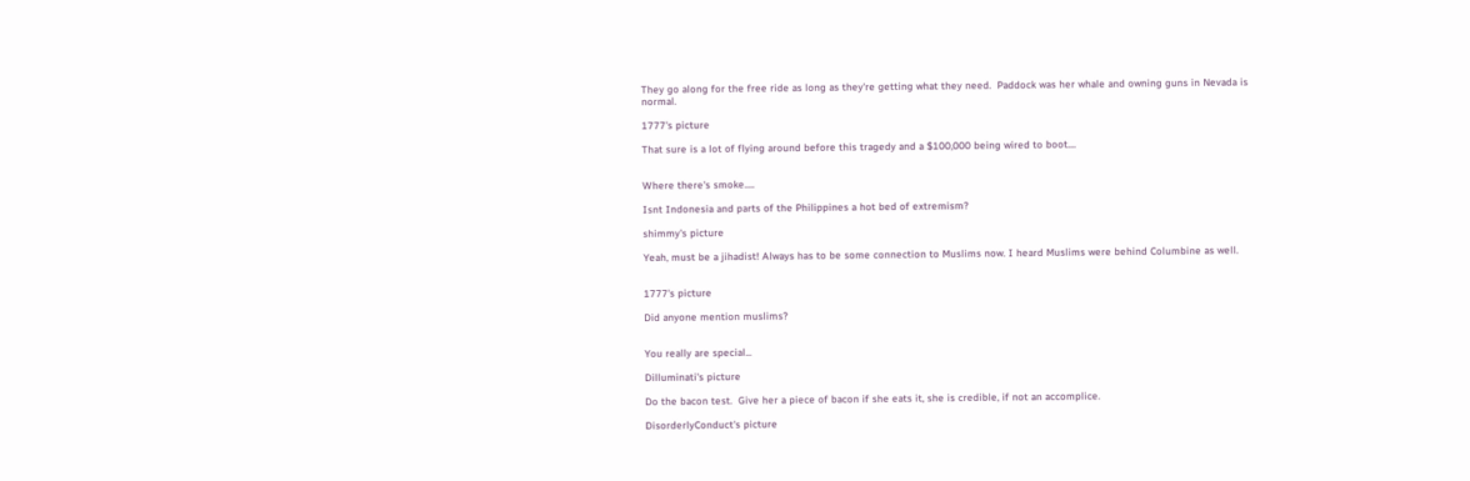They go along for the free ride as long as they're getting what they need.  Paddock was her whale and owning guns in Nevada is normal.

1777's picture

That sure is a lot of flying around before this tragedy and a $100,000 being wired to boot....


Where there's smoke.....

Isnt Indonesia and parts of the Philippines a hot bed of extremism?

shimmy's picture

Yeah, must be a jihadist! Always has to be some connection to Muslims now. I heard Muslims were behind Columbine as well.


1777's picture

Did anyone mention muslims?


You really are special...

Dilluminati's picture

Do the bacon test.  Give her a piece of bacon if she eats it, she is credible, if not an accomplice.

DisorderlyConduct's picture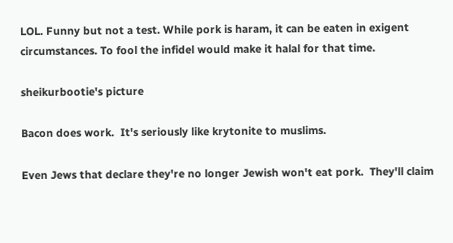LOL. Funny but not a test. While pork is haram, it can be eaten in exigent circumstances. To fool the infidel would make it halal for that time.

sheikurbootie's picture

Bacon does work.  It's seriously like krytonite to muslims.

Even Jews that declare they're no longer Jewish won't eat pork.  They'll claim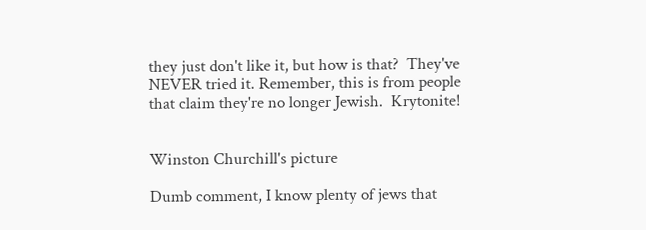they just don't like it, but how is that?  They've NEVER tried it. Remember, this is from people that claim they're no longer Jewish.  Krytonite!


Winston Churchill's picture

Dumb comment, I know plenty of jews that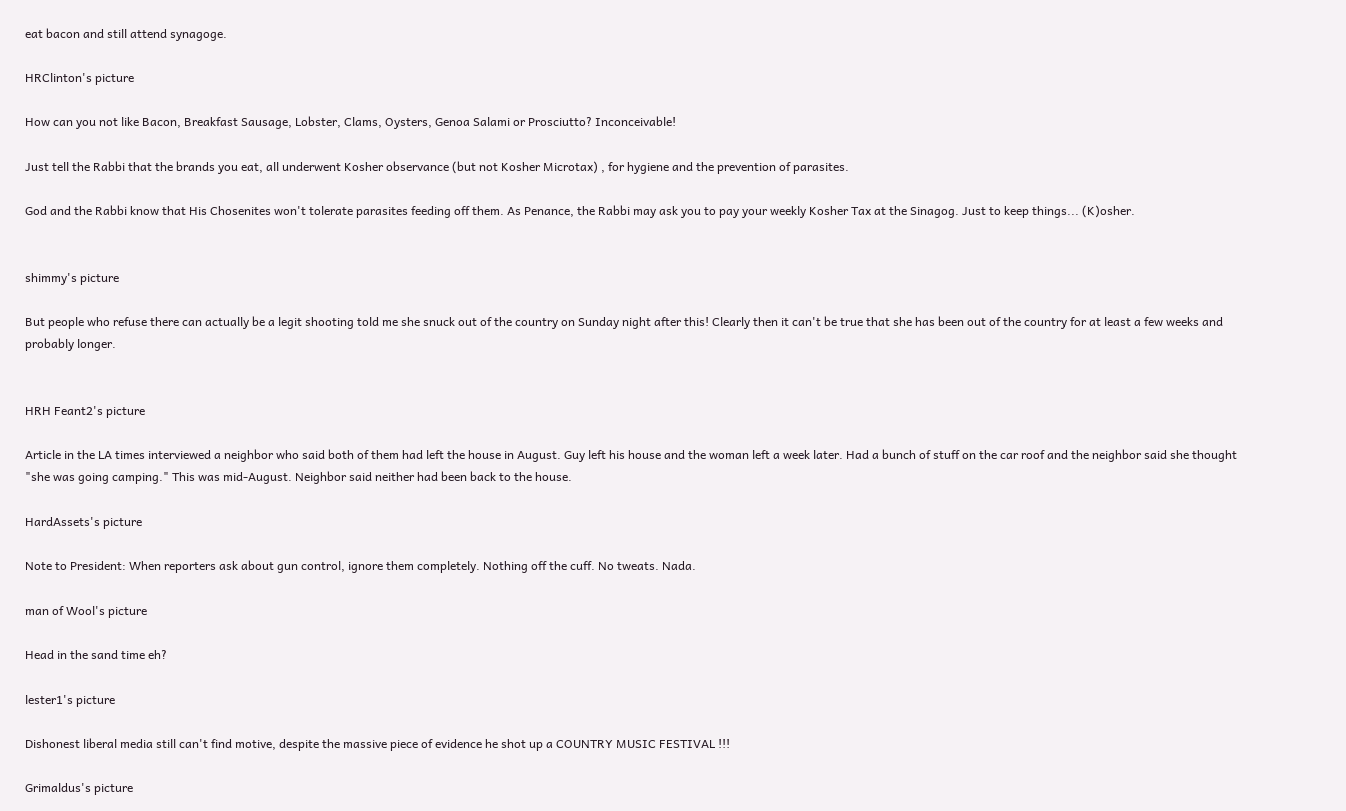eat bacon and still attend synagoge.

HRClinton's picture

How can you not like Bacon, Breakfast Sausage, Lobster, Clams, Oysters, Genoa Salami or Prosciutto? Inconceivable!

Just tell the Rabbi that the brands you eat, all underwent Kosher observance (but not Kosher Microtax) , for hygiene and the prevention of parasites.

God and the Rabbi know that His Chosenites won't tolerate parasites feeding off them. As Penance, the Rabbi may ask you to pay your weekly Kosher Tax at the Sinagog. Just to keep things... (K)osher.


shimmy's picture

But people who refuse there can actually be a legit shooting told me she snuck out of the country on Sunday night after this! Clearly then it can't be true that she has been out of the country for at least a few weeks and probably longer.


HRH Feant2's picture

Article in the LA times interviewed a neighbor who said both of them had left the house in August. Guy left his house and the woman left a week later. Had a bunch of stuff on the car roof and the neighbor said she thought "she was going camping." This was mid-August. Neighbor said neither had been back to the house.

HardAssets's picture

Note to President: When reporters ask about gun control, ignore them completely. Nothing off the cuff. No tweats. Nada.

man of Wool's picture

Head in the sand time eh?

lester1's picture

Dishonest liberal media still can't find motive, despite the massive piece of evidence he shot up a COUNTRY MUSIC FESTIVAL !!!

Grimaldus's picture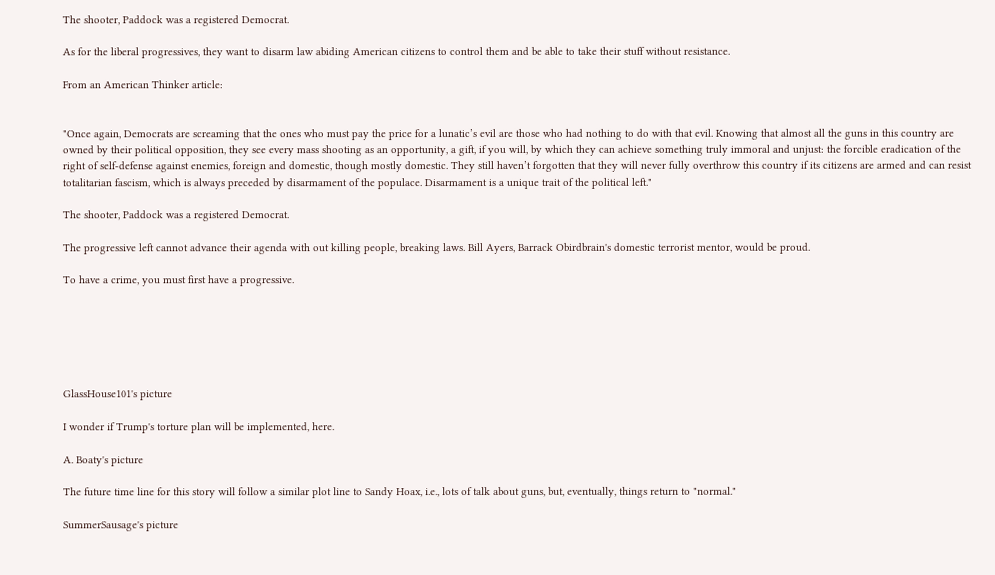The shooter, Paddock was a registered Democrat.

As for the liberal progressives, they want to disarm law abiding American citizens to control them and be able to take their stuff without resistance.

From an American Thinker article:


"Once again, Democrats are screaming that the ones who must pay the price for a lunatic’s evil are those who had nothing to do with that evil. Knowing that almost all the guns in this country are owned by their political opposition, they see every mass shooting as an opportunity, a gift, if you will, by which they can achieve something truly immoral and unjust: the forcible eradication of the right of self-defense against enemies, foreign and domestic, though mostly domestic. They still haven’t forgotten that they will never fully overthrow this country if its citizens are armed and can resist totalitarian fascism, which is always preceded by disarmament of the populace. Disarmament is a unique trait of the political left."

The shooter, Paddock was a registered Democrat.

The progressive left cannot advance their agenda with out killing people, breaking laws. Bill Ayers, Barrack Obirdbrain's domestic terrorist mentor, would be proud.

To have a crime, you must first have a progressive.






GlassHouse101's picture

I wonder if Trump's torture plan will be implemented, here.

A. Boaty's picture

The future time line for this story will follow a similar plot line to Sandy Hoax, i.e., lots of talk about guns, but, eventually, things return to "normal."

SummerSausage's picture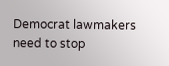Democrat lawmakers need to stop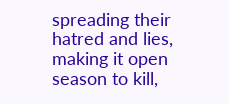spreading their hatred and lies, making it open season to kill,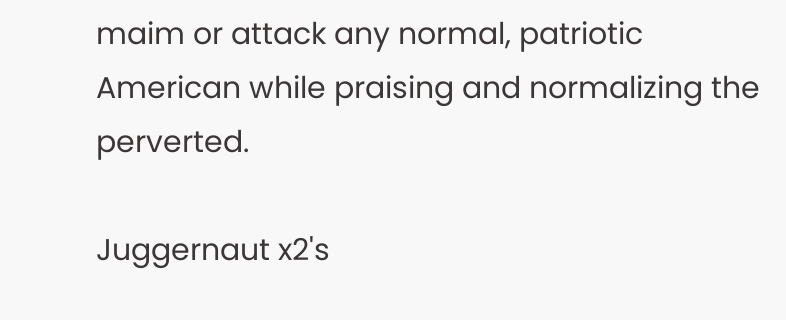maim or attack any normal, patriotic American while praising and normalizing the perverted.

Juggernaut x2's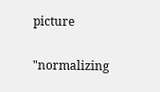picture

"normalizing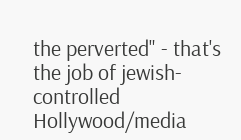the perverted" - that's the job of jewish-controlled Hollywood/media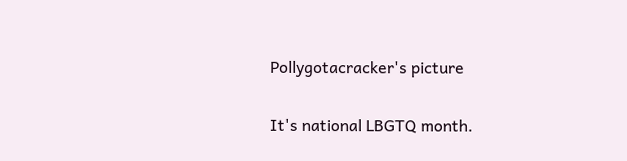Pollygotacracker's picture

It's national LBGTQ month.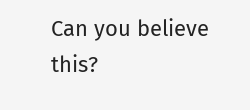Can you believe this?